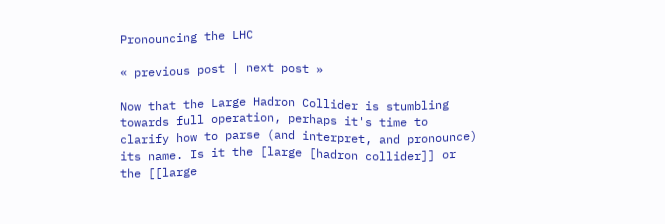Pronouncing the LHC

« previous post | next post »

Now that the Large Hadron Collider is stumbling towards full operation, perhaps it's time to clarify how to parse (and interpret, and pronounce) its name. Is it the [large [hadron collider]] or the [[large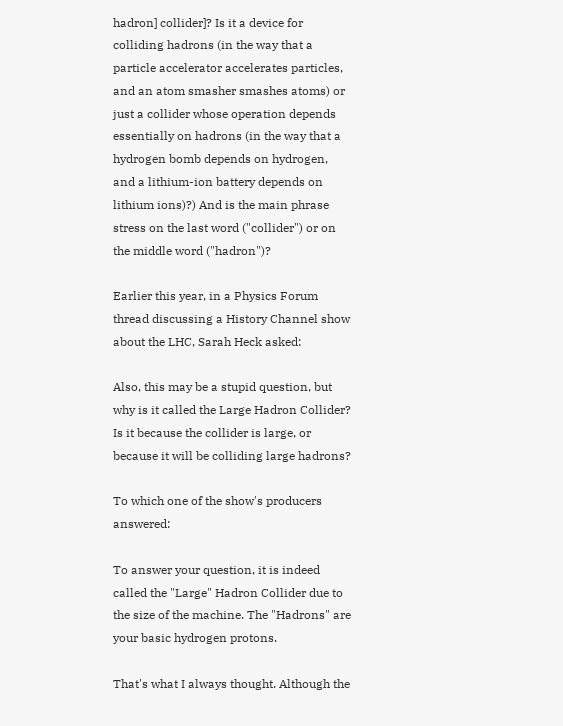hadron] collider]? Is it a device for colliding hadrons (in the way that a particle accelerator accelerates particles, and an atom smasher smashes atoms) or just a collider whose operation depends essentially on hadrons (in the way that a hydrogen bomb depends on hydrogen, and a lithium-ion battery depends on lithium ions)?) And is the main phrase stress on the last word ("collider") or on the middle word ("hadron")?

Earlier this year, in a Physics Forum thread discussing a History Channel show about the LHC, Sarah Heck asked:

Also, this may be a stupid question, but why is it called the Large Hadron Collider? Is it because the collider is large, or because it will be colliding large hadrons?

To which one of the show's producers answered:

To answer your question, it is indeed called the "Large" Hadron Collider due to the size of the machine. The "Hadrons" are your basic hydrogen protons.

That's what I always thought. Although the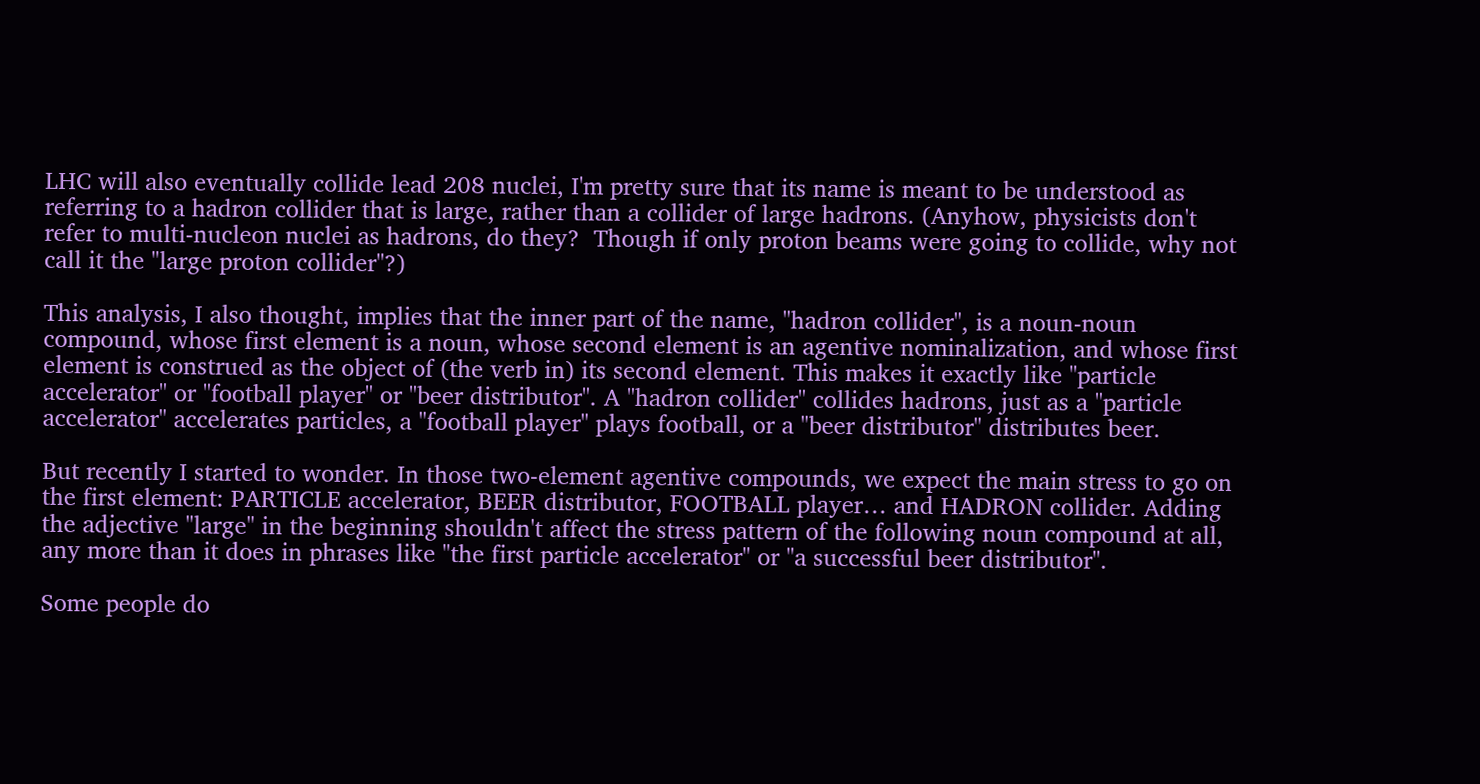LHC will also eventually collide lead 208 nuclei, I'm pretty sure that its name is meant to be understood as referring to a hadron collider that is large, rather than a collider of large hadrons. (Anyhow, physicists don't refer to multi-nucleon nuclei as hadrons, do they?  Though if only proton beams were going to collide, why not call it the "large proton collider"?)

This analysis, I also thought, implies that the inner part of the name, "hadron collider", is a noun-noun compound, whose first element is a noun, whose second element is an agentive nominalization, and whose first element is construed as the object of (the verb in) its second element. This makes it exactly like "particle accelerator" or "football player" or "beer distributor". A "hadron collider" collides hadrons, just as a "particle accelerator" accelerates particles, a "football player" plays football, or a "beer distributor" distributes beer.

But recently I started to wonder. In those two-element agentive compounds, we expect the main stress to go on the first element: PARTICLE accelerator, BEER distributor, FOOTBALL player… and HADRON collider. Adding the adjective "large" in the beginning shouldn't affect the stress pattern of the following noun compound at all, any more than it does in phrases like "the first particle accelerator" or "a successful beer distributor".

Some people do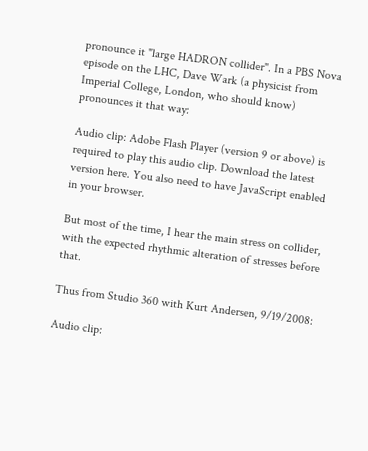pronounce it "large HADRON collider". In a PBS Nova episode on the LHC, Dave Wark (a physicist from Imperial College, London, who should know) pronounces it that way:

Audio clip: Adobe Flash Player (version 9 or above) is required to play this audio clip. Download the latest version here. You also need to have JavaScript enabled in your browser.

But most of the time, I hear the main stress on collider, with the expected rhythmic alteration of stresses before that.

Thus from Studio 360 with Kurt Andersen, 9/19/2008:

Audio clip: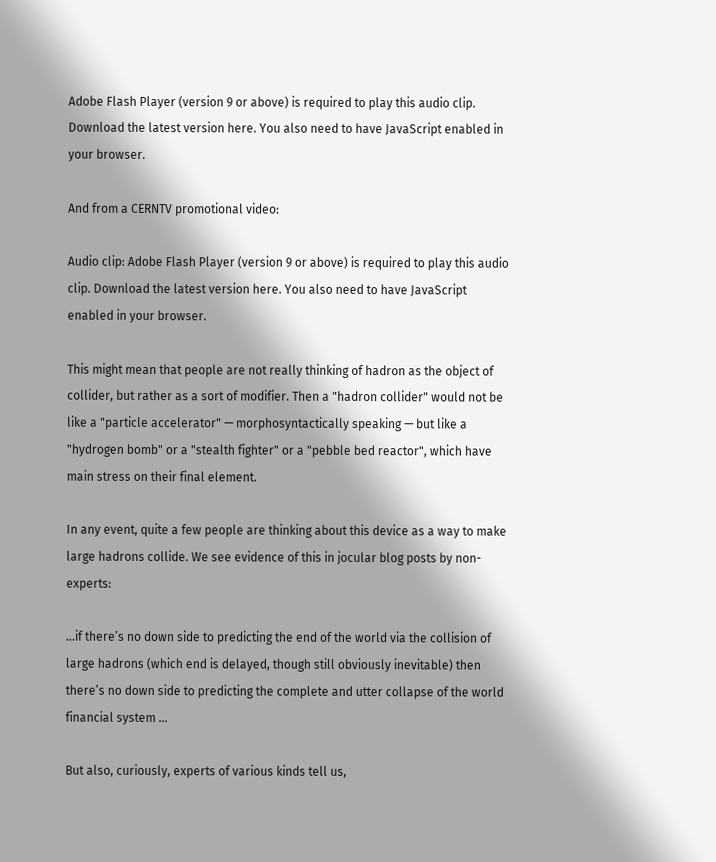Adobe Flash Player (version 9 or above) is required to play this audio clip. Download the latest version here. You also need to have JavaScript enabled in your browser.

And from a CERNTV promotional video:

Audio clip: Adobe Flash Player (version 9 or above) is required to play this audio clip. Download the latest version here. You also need to have JavaScript enabled in your browser.

This might mean that people are not really thinking of hadron as the object of collider, but rather as a sort of modifier. Then a "hadron collider" would not be like a "particle accelerator" — morphosyntactically speaking — but like a "hydrogen bomb" or a "stealth fighter" or a "pebble bed reactor", which have main stress on their final element.

In any event, quite a few people are thinking about this device as a way to make large hadrons collide. We see evidence of this in jocular blog posts by non-experts:

…if there’s no down side to predicting the end of the world via the collision of large hadrons (which end is delayed, though still obviously inevitable) then there’s no down side to predicting the complete and utter collapse of the world financial system …

But also, curiously, experts of various kinds tell us,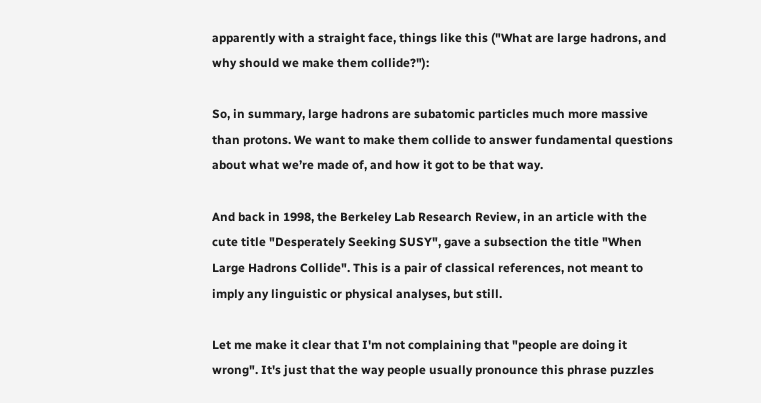apparently with a straight face, things like this ("What are large hadrons, and why should we make them collide?"):

So, in summary, large hadrons are subatomic particles much more massive than protons. We want to make them collide to answer fundamental questions about what we’re made of, and how it got to be that way.

And back in 1998, the Berkeley Lab Research Review, in an article with the cute title "Desperately Seeking SUSY", gave a subsection the title "When Large Hadrons Collide". This is a pair of classical references, not meant to imply any linguistic or physical analyses, but still.

Let me make it clear that I'm not complaining that "people are doing it wrong". It's just that the way people usually pronounce this phrase puzzles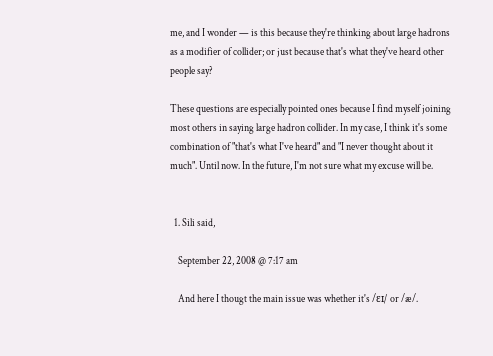me, and I wonder — is this because they're thinking about large hadrons as a modifier of collider; or just because that's what they've heard other people say?

These questions are especially pointed ones because I find myself joining most others in saying large hadron collider. In my case, I think it's some combination of "that's what I've heard" and "I never thought about it much". Until now. In the future, I'm not sure what my excuse will be.


  1. Sili said,

    September 22, 2008 @ 7:17 am

    And here I thougt the main issue was whether it's /ɛɪ/ or /æ/.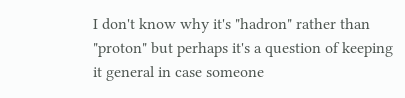I don't know why it's "hadron" rather than "proton" but perhaps it's a question of keeping it general in case someone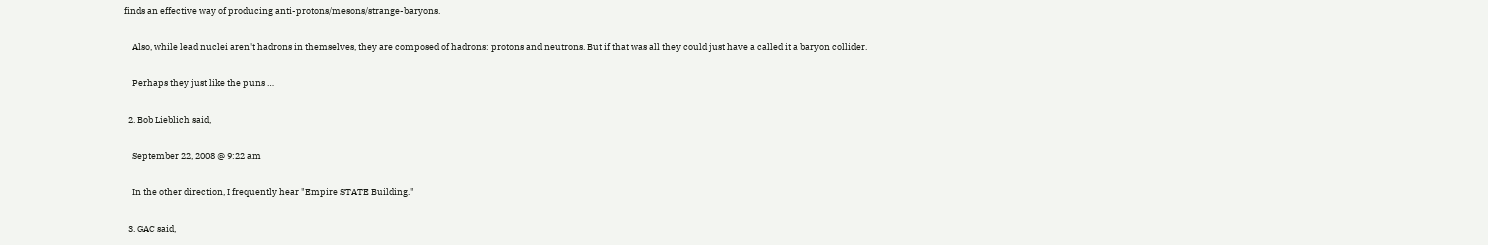finds an effective way of producing anti-protons/mesons/strange-baryons.

    Also, while lead nuclei aren't hadrons in themselves, they are composed of hadrons: protons and neutrons. But if that was all they could just have a called it a baryon collider.

    Perhaps they just like the puns …

  2. Bob Lieblich said,

    September 22, 2008 @ 9:22 am

    In the other direction, I frequently hear "Empire STATE Building."

  3. GAC said,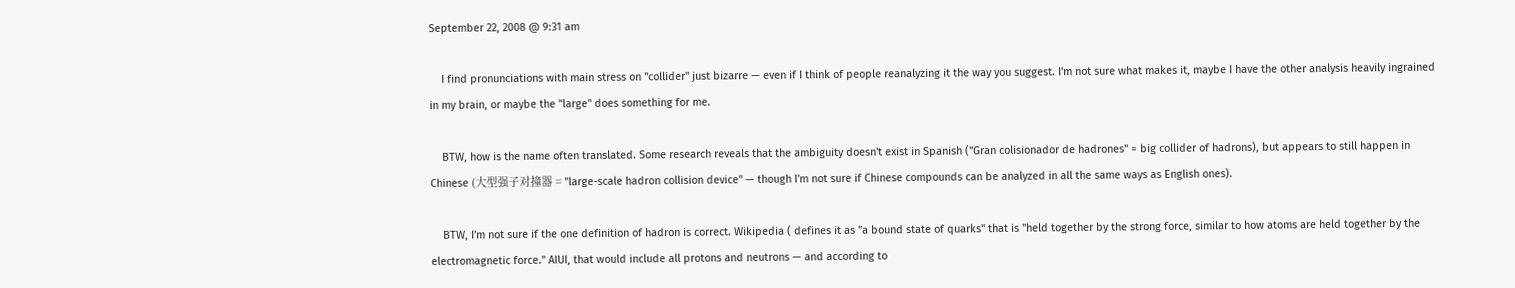September 22, 2008 @ 9:31 am

    I find pronunciations with main stress on "collider" just bizarre — even if I think of people reanalyzing it the way you suggest. I'm not sure what makes it, maybe I have the other analysis heavily ingrained in my brain, or maybe the "large" does something for me.

    BTW, how is the name often translated. Some research reveals that the ambiguity doesn't exist in Spanish ("Gran colisionador de hadrones" = big collider of hadrons), but appears to still happen in Chinese (大型强子对撞器 = "large-scale hadron collision device" — though I'm not sure if Chinese compounds can be analyzed in all the same ways as English ones).

    BTW, I'm not sure if the one definition of hadron is correct. Wikipedia ( defines it as "a bound state of quarks" that is "held together by the strong force, similar to how atoms are held together by the electromagnetic force." AIUI, that would include all protons and neutrons — and according to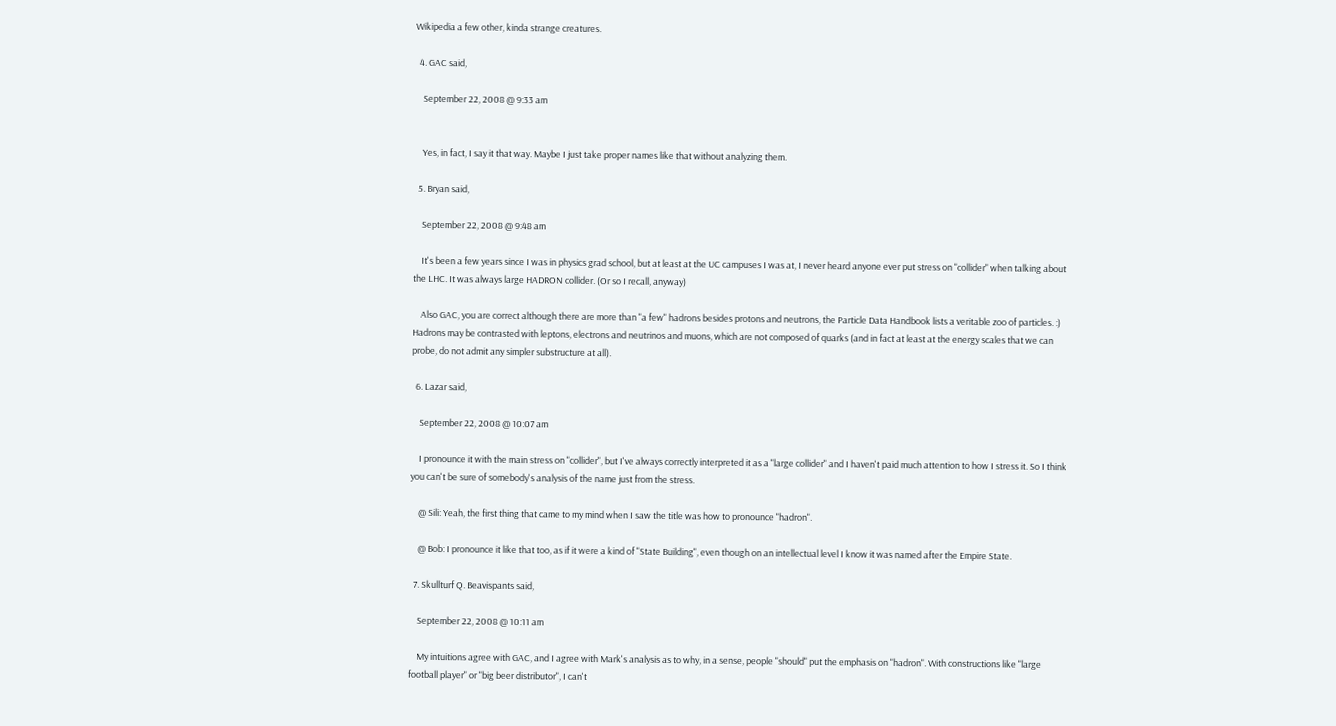Wikipedia a few other, kinda strange creatures.

  4. GAC said,

    September 22, 2008 @ 9:33 am


    Yes, in fact, I say it that way. Maybe I just take proper names like that without analyzing them.

  5. Bryan said,

    September 22, 2008 @ 9:48 am

    It's been a few years since I was in physics grad school, but at least at the UC campuses I was at, I never heard anyone ever put stress on "collider" when talking about the LHC. It was always large HADRON collider. (Or so I recall, anyway)

    Also GAC, you are correct although there are more than "a few" hadrons besides protons and neutrons, the Particle Data Handbook lists a veritable zoo of particles. :) Hadrons may be contrasted with leptons, electrons and neutrinos and muons, which are not composed of quarks (and in fact at least at the energy scales that we can probe, do not admit any simpler substructure at all).

  6. Lazar said,

    September 22, 2008 @ 10:07 am

    I pronounce it with the main stress on "collider", but I've always correctly interpreted it as a "large collider" and I haven't paid much attention to how I stress it. So I think you can't be sure of somebody's analysis of the name just from the stress.

    @ Sili: Yeah, the first thing that came to my mind when I saw the title was how to pronounce "hadron".

    @ Bob: I pronounce it like that too, as if it were a kind of "State Building", even though on an intellectual level I know it was named after the Empire State.

  7. Skullturf Q. Beavispants said,

    September 22, 2008 @ 10:11 am

    My intuitions agree with GAC, and I agree with Mark's analysis as to why, in a sense, people "should" put the emphasis on "hadron". With constructions like "large football player" or "big beer distributor", I can't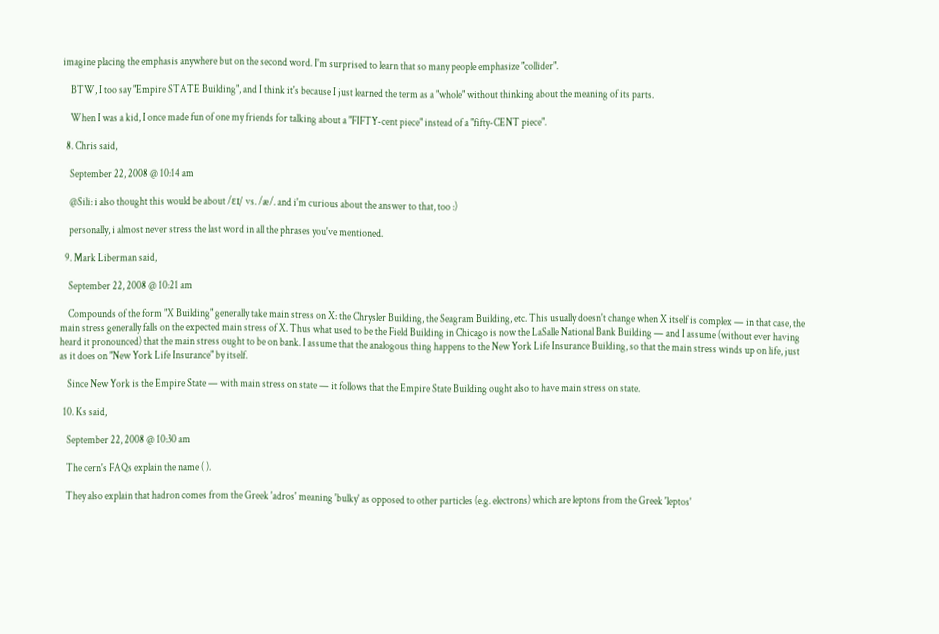imagine placing the emphasis anywhere but on the second word. I'm surprised to learn that so many people emphasize "collider".

    BTW, I too say "Empire STATE Building", and I think it's because I just learned the term as a "whole" without thinking about the meaning of its parts.

    When I was a kid, I once made fun of one my friends for talking about a "FIFTY-cent piece" instead of a "fifty-CENT piece".

  8. Chris said,

    September 22, 2008 @ 10:14 am

    @Sili: i also thought this would be about /ɛɪ/ vs. /æ/. and i'm curious about the answer to that, too :)

    personally, i almost never stress the last word in all the phrases you've mentioned.

  9. Mark Liberman said,

    September 22, 2008 @ 10:21 am

    Compounds of the form "X Building" generally take main stress on X: the Chrysler Building, the Seagram Building, etc. This usually doesn't change when X itself is complex — in that case, the main stress generally falls on the expected main stress of X. Thus what used to be the Field Building in Chicago is now the LaSalle National Bank Building — and I assume (without ever having heard it pronounced) that the main stress ought to be on bank. I assume that the analogous thing happens to the New York Life Insurance Building, so that the main stress winds up on life, just as it does on "New York Life Insurance" by itself.

    Since New York is the Empire State — with main stress on state — it follows that the Empire State Building ought also to have main stress on state.

  10. Ks said,

    September 22, 2008 @ 10:30 am

    The cern's FAQs explain the name ( ).

    They also explain that hadron comes from the Greek 'adros' meaning 'bulky' as opposed to other particles (e.g. electrons) which are leptons from the Greek 'leptos'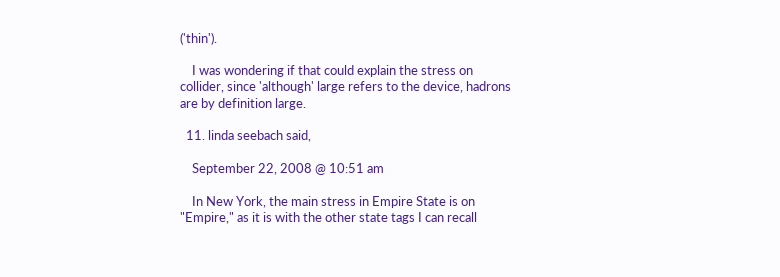('thin').

    I was wondering if that could explain the stress on collider, since 'although' large refers to the device, hadrons are by definition large.

  11. linda seebach said,

    September 22, 2008 @ 10:51 am

    In New York, the main stress in Empire State is on "Empire," as it is with the other state tags I can recall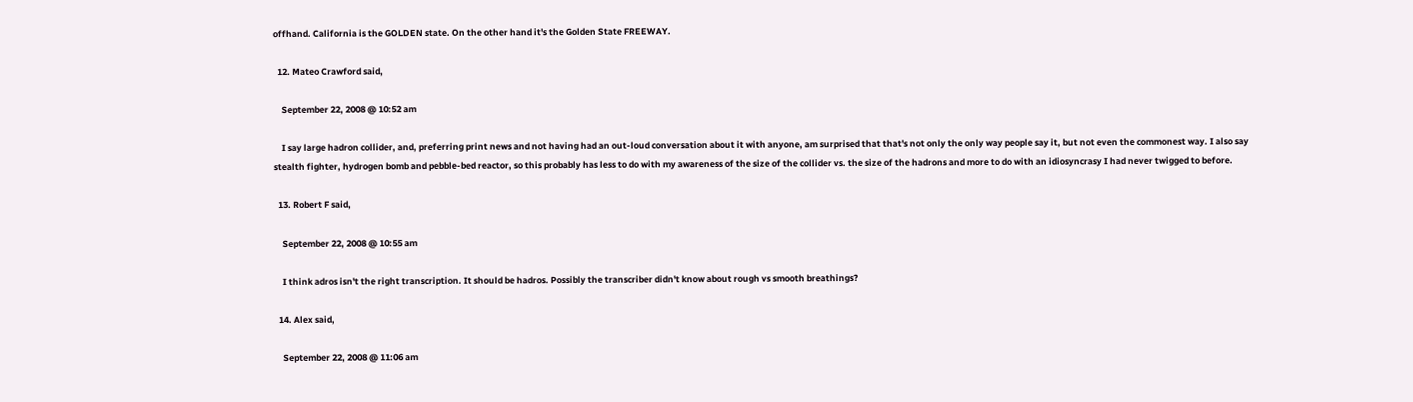offhand. California is the GOLDEN state. On the other hand it's the Golden State FREEWAY.

  12. Mateo Crawford said,

    September 22, 2008 @ 10:52 am

    I say large hadron collider, and, preferring print news and not having had an out-loud conversation about it with anyone, am surprised that that's not only the only way people say it, but not even the commonest way. I also say stealth fighter, hydrogen bomb and pebble-bed reactor, so this probably has less to do with my awareness of the size of the collider vs. the size of the hadrons and more to do with an idiosyncrasy I had never twigged to before.

  13. Robert F said,

    September 22, 2008 @ 10:55 am

    I think adros isn't the right transcription. It should be hadros. Possibly the transcriber didn't know about rough vs smooth breathings?

  14. Alex said,

    September 22, 2008 @ 11:06 am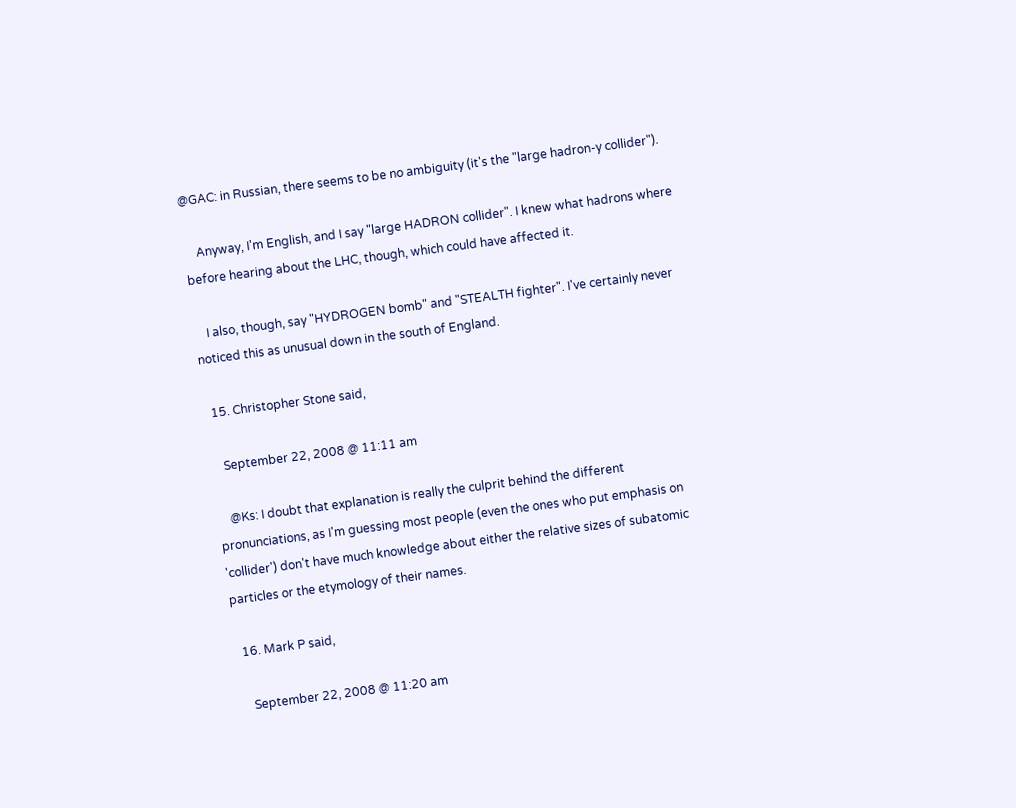@GAC: in Russian, there seems to be no ambiguity (it's the "large hadron-y collider").

    Anyway, I'm English, and I say "large HADRON collider". I knew what hadrons where before hearing about the LHC, though, which could have affected it.

    I also, though, say "HYDROGEN bomb" and "STEALTH fighter". I've certainly never noticed this as unusual down in the south of England.

  15. Christopher Stone said,

    September 22, 2008 @ 11:11 am

    @Ks: I doubt that explanation is really the culprit behind the different pronunciations, as I'm guessing most people (even the ones who put emphasis on 'collider') don't have much knowledge about either the relative sizes of subatomic particles or the etymology of their names.

  16. Mark P said,

    September 22, 2008 @ 11:20 am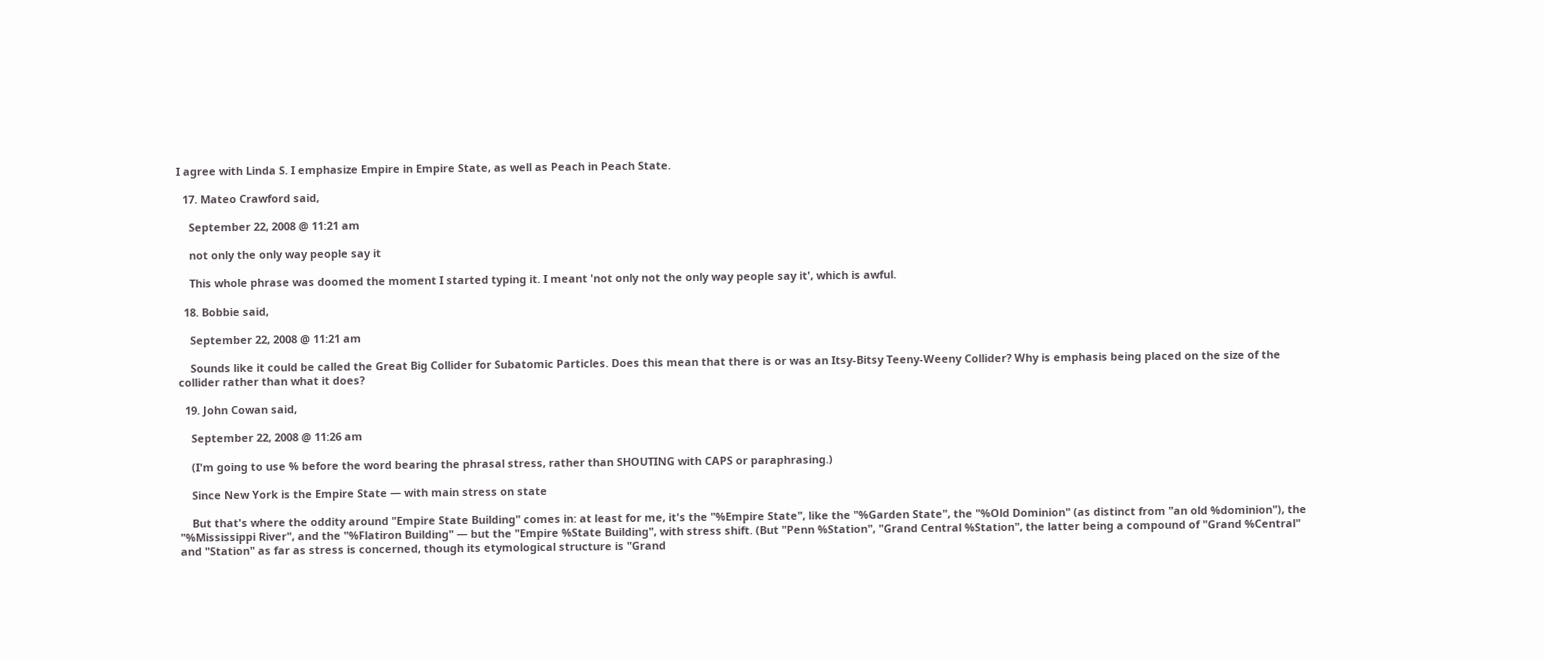I agree with Linda S. I emphasize Empire in Empire State, as well as Peach in Peach State.

  17. Mateo Crawford said,

    September 22, 2008 @ 11:21 am

    not only the only way people say it

    This whole phrase was doomed the moment I started typing it. I meant 'not only not the only way people say it', which is awful.

  18. Bobbie said,

    September 22, 2008 @ 11:21 am

    Sounds like it could be called the Great Big Collider for Subatomic Particles. Does this mean that there is or was an Itsy-Bitsy Teeny-Weeny Collider? Why is emphasis being placed on the size of the collider rather than what it does?

  19. John Cowan said,

    September 22, 2008 @ 11:26 am

    (I'm going to use % before the word bearing the phrasal stress, rather than SHOUTING with CAPS or paraphrasing.)

    Since New York is the Empire State — with main stress on state

    But that's where the oddity around "Empire State Building" comes in: at least for me, it's the "%Empire State", like the "%Garden State", the "%Old Dominion" (as distinct from "an old %dominion"), the "%Mississippi River", and the "%Flatiron Building" — but the "Empire %State Building", with stress shift. (But "Penn %Station", "Grand Central %Station", the latter being a compound of "Grand %Central" and "Station" as far as stress is concerned, though its etymological structure is "Grand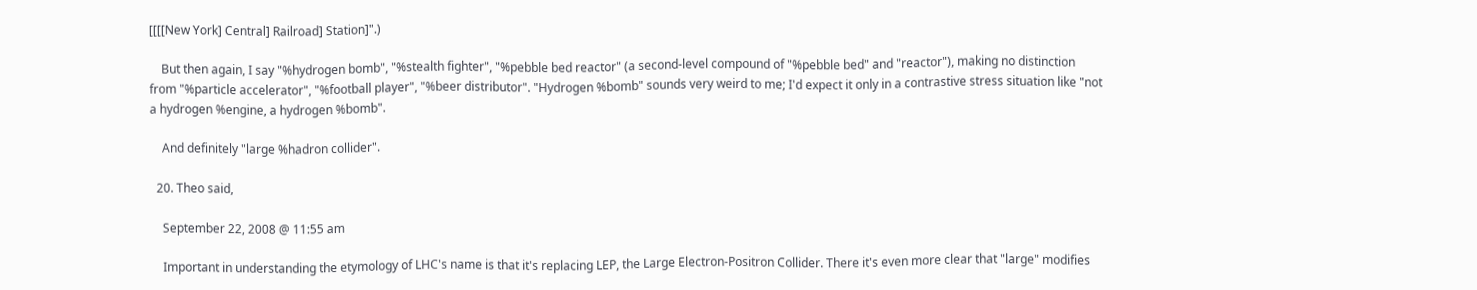[[[[New York] Central] Railroad] Station]".)

    But then again, I say "%hydrogen bomb", "%stealth fighter", "%pebble bed reactor" (a second-level compound of "%pebble bed" and "reactor"), making no distinction from "%particle accelerator", "%football player", "%beer distributor". "Hydrogen %bomb" sounds very weird to me; I'd expect it only in a contrastive stress situation like "not a hydrogen %engine, a hydrogen %bomb".

    And definitely "large %hadron collider".

  20. Theo said,

    September 22, 2008 @ 11:55 am

    Important in understanding the etymology of LHC's name is that it's replacing LEP, the Large Electron-Positron Collider. There it's even more clear that "large" modifies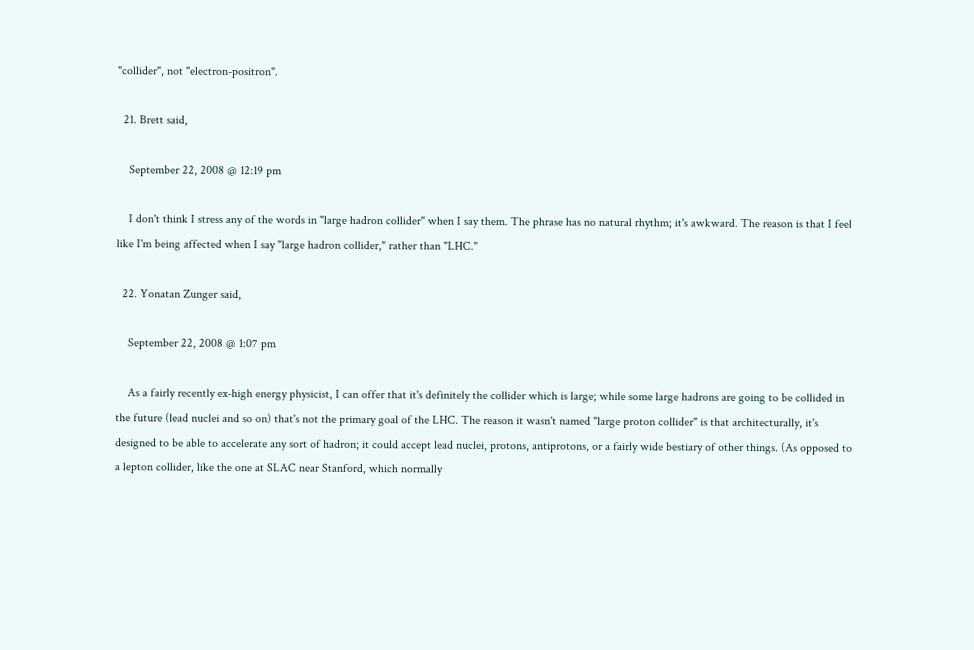"collider", not "electron-positron".

  21. Brett said,

    September 22, 2008 @ 12:19 pm

    I don't think I stress any of the words in "large hadron collider" when I say them. The phrase has no natural rhythm; it's awkward. The reason is that I feel like I'm being affected when I say "large hadron collider," rather than "LHC."

  22. Yonatan Zunger said,

    September 22, 2008 @ 1:07 pm

    As a fairly recently ex-high energy physicist, I can offer that it's definitely the collider which is large; while some large hadrons are going to be collided in the future (lead nuclei and so on) that's not the primary goal of the LHC. The reason it wasn't named "large proton collider" is that architecturally, it's designed to be able to accelerate any sort of hadron; it could accept lead nuclei, protons, antiprotons, or a fairly wide bestiary of other things. (As opposed to a lepton collider, like the one at SLAC near Stanford, which normally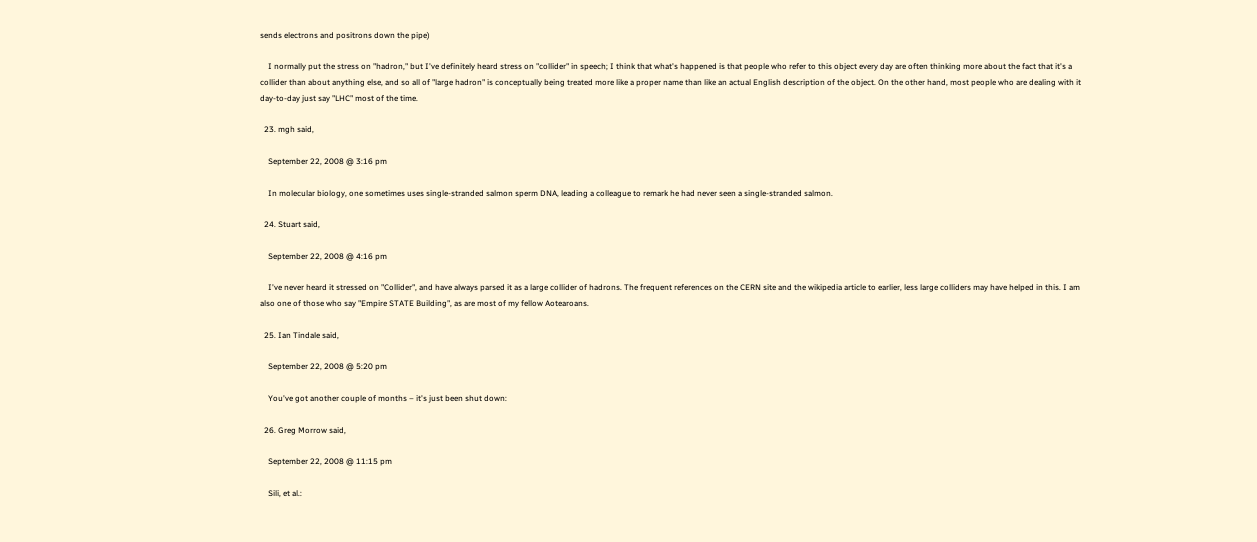sends electrons and positrons down the pipe)

    I normally put the stress on "hadron," but I've definitely heard stress on "collider" in speech; I think that what's happened is that people who refer to this object every day are often thinking more about the fact that it's a collider than about anything else, and so all of "large hadron" is conceptually being treated more like a proper name than like an actual English description of the object. On the other hand, most people who are dealing with it day-to-day just say "LHC" most of the time.

  23. mgh said,

    September 22, 2008 @ 3:16 pm

    In molecular biology, one sometimes uses single-stranded salmon sperm DNA, leading a colleague to remark he had never seen a single-stranded salmon.

  24. Stuart said,

    September 22, 2008 @ 4:16 pm

    I've never heard it stressed on "Collider", and have always parsed it as a large collider of hadrons. The frequent references on the CERN site and the wikipedia article to earlier, less large colliders may have helped in this. I am also one of those who say "Empire STATE Building", as are most of my fellow Aotearoans.

  25. Ian Tindale said,

    September 22, 2008 @ 5:20 pm

    You've got another couple of months – it's just been shut down:

  26. Greg Morrow said,

    September 22, 2008 @ 11:15 pm

    Sili, et al.: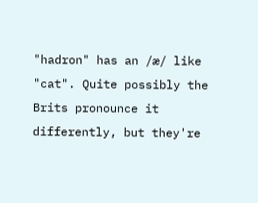"hadron" has an /æ/ like "cat". Quite possibly the Brits pronounce it differently, but they're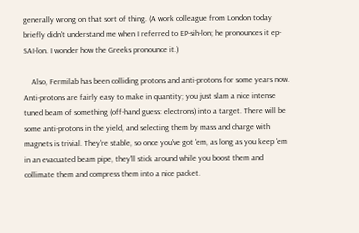generally wrong on that sort of thing. (A work colleague from London today briefly didn't understand me when I referred to EP-sih-lon; he pronounces it ep-SAI-lon. I wonder how the Greeks pronounce it.)

    Also, Fermilab has been colliding protons and anti-protons for some years now. Anti-protons are fairly easy to make in quantity; you just slam a nice intense tuned beam of something (off-hand guess: electrons) into a target. There will be some anti-protons in the yield, and selecting them by mass and charge with magnets is trivial. They're stable, so once you've got 'em, as long as you keep 'em in an evacuated beam pipe, they'll stick around while you boost them and collimate them and compress them into a nice packet.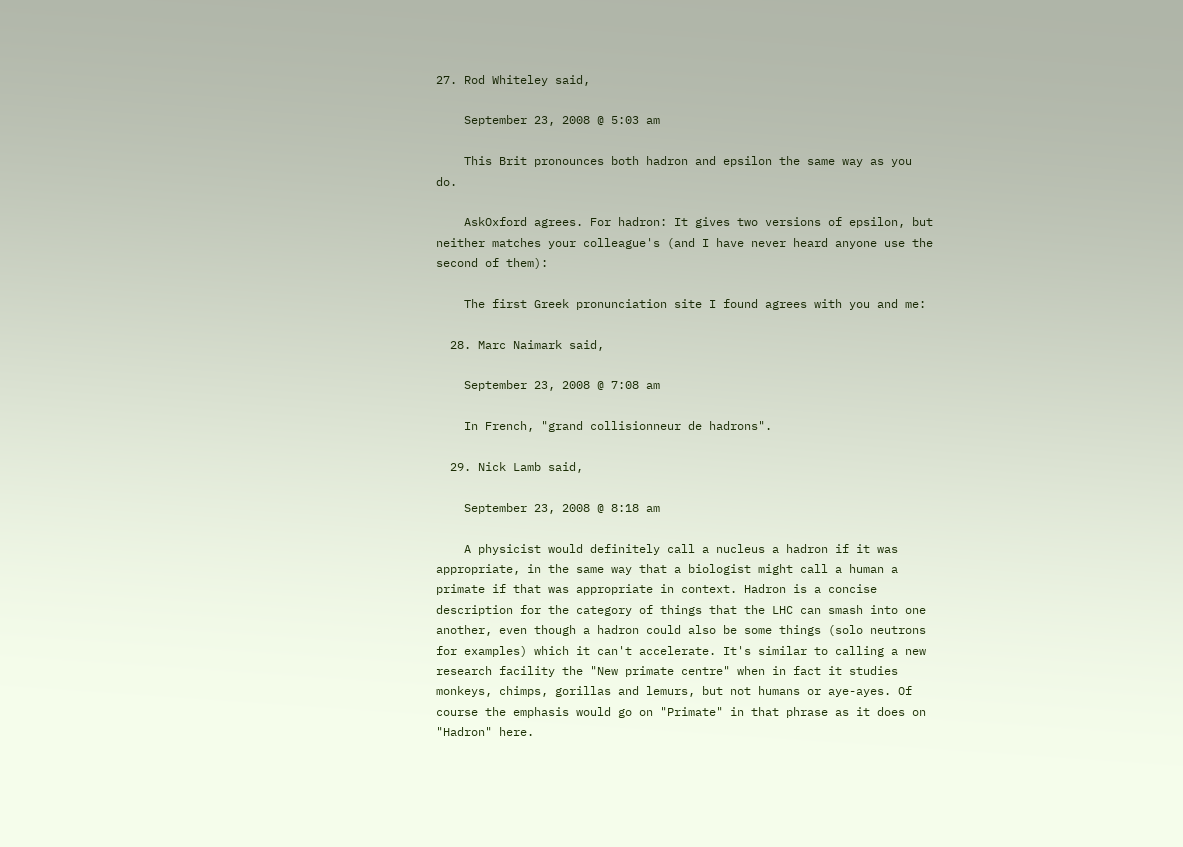27. Rod Whiteley said,

    September 23, 2008 @ 5:03 am

    This Brit pronounces both hadron and epsilon the same way as you do.

    AskOxford agrees. For hadron: It gives two versions of epsilon, but neither matches your colleague's (and I have never heard anyone use the second of them):

    The first Greek pronunciation site I found agrees with you and me:

  28. Marc Naimark said,

    September 23, 2008 @ 7:08 am

    In French, "grand collisionneur de hadrons".

  29. Nick Lamb said,

    September 23, 2008 @ 8:18 am

    A physicist would definitely call a nucleus a hadron if it was appropriate, in the same way that a biologist might call a human a primate if that was appropriate in context. Hadron is a concise description for the category of things that the LHC can smash into one another, even though a hadron could also be some things (solo neutrons for examples) which it can't accelerate. It's similar to calling a new research facility the "New primate centre" when in fact it studies monkeys, chimps, gorillas and lemurs, but not humans or aye-ayes. Of course the emphasis would go on "Primate" in that phrase as it does on "Hadron" here.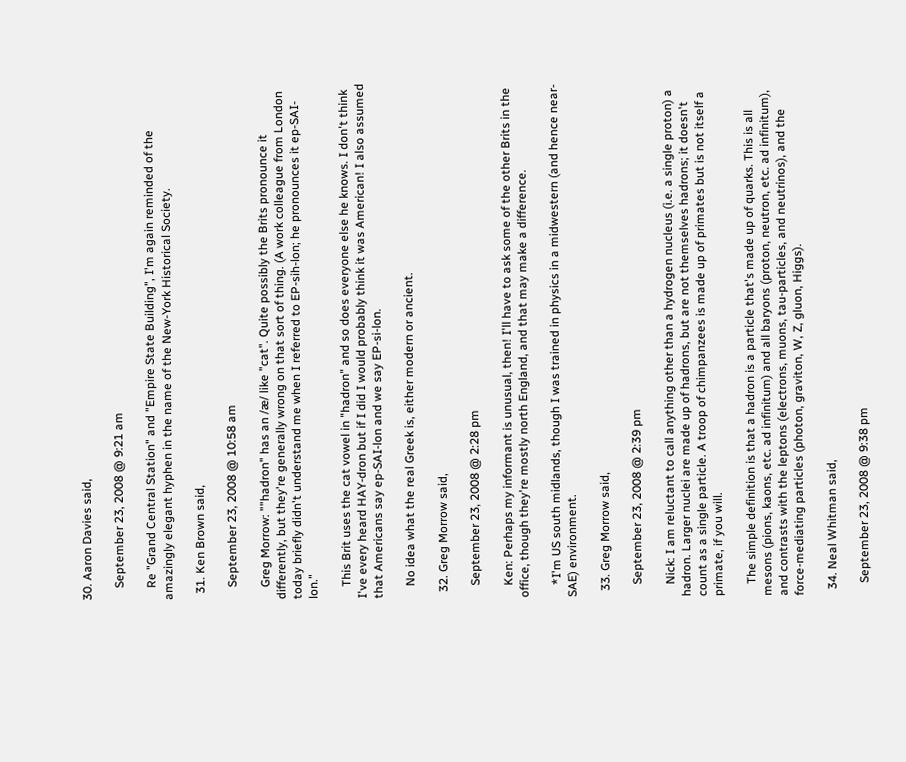30. Aaron Davies said,

    September 23, 2008 @ 9:21 am

    Re "Grand Central Station" and "Empire State Building", I'm again reminded of the amazingly elegant hyphen in the name of the New-York Historical Society.

  31. Ken Brown said,

    September 23, 2008 @ 10:58 am

    Greg Morrow: ""hadron" has an /æ/ like "cat". Quite possibly the Brits pronounce it differently, but they're generally wrong on that sort of thing. (A work colleague from London today briefly didn't understand me when I referred to EP-sih-lon; he pronounces it ep-SAI-lon."

    This Brit uses the cat vowel in "hadron" and so does everyone else he knows. I don't think I've every heard HAY-dron but if I did I would probably think it was American! I also assumed that Americans say ep-SAI-lon and we say EP-si-lon.

    No idea what the real Greek is, either modern or ancient.

  32. Greg Morrow said,

    September 23, 2008 @ 2:28 pm

    Ken: Perhaps my informant is unusual, then! I'll have to ask some of the other Brits in the office, though they're mostly north England, and that may make a difference.

    *I'm US south midlands, though I was trained in physics in a midwestern (and hence near-SAE) environment.

  33. Greg Morrow said,

    September 23, 2008 @ 2:39 pm

    Nick: I am reluctant to call anything other than a hydrogen nucleus (i.e. a single proton) a hadron. Larger nuclei are made up of hadrons, but are not themselves hadrons; it doesn't count as a single particle. A troop of chimpanzees is made up of primates but is not itself a primate, if you will.

    The simple definition is that a hadron is a particle that's made up of quarks. This is all mesons (pions, kaons, etc. ad infinitum) and all baryons (proton, neutron, etc. ad infinitum), and contrasts with the leptons (electrons, muons, tau-particles, and neutrinos), and the force-mediating particles (photon, graviton, W, Z, gluon, Higgs).

  34. Neal Whitman said,

    September 23, 2008 @ 9:38 pm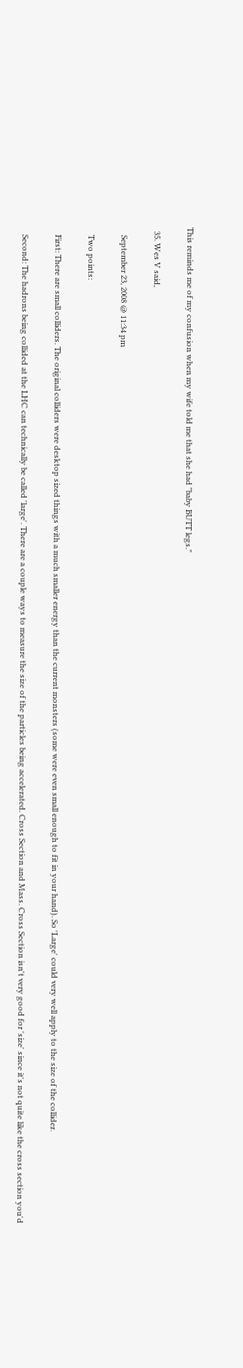This reminds me of my confusion when my wife told me that she had "baby BUTT legs."

  35. Wes V said,

    September 23, 2008 @ 11:34 pm

    Two points:

    First: There are small colliders. The original colliders were desktop sized things with a much smaller energy than the current monsters (some were even small enough to fit in your hand). So 'Large' could very well apply to the size of the collider.

    Second: The hadrons being collided at the LHC can technically be called 'large'. There are a couple ways to measure the size of the particles being accelerated. Cross Section and Mass. Cross Section isn't very good for 'size' since it's not quite like the cross section you'd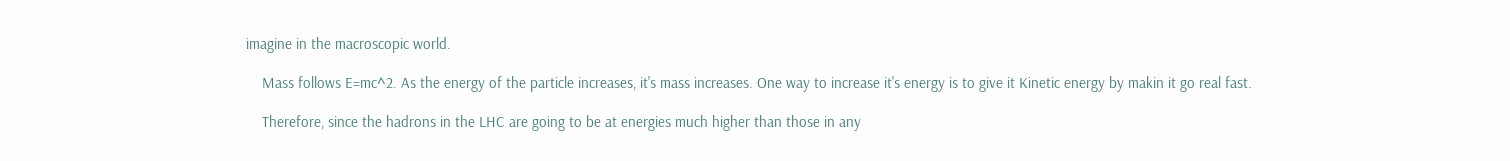imagine in the macroscopic world.

    Mass follows E=mc^2. As the energy of the particle increases, it's mass increases. One way to increase it's energy is to give it Kinetic energy by makin it go real fast.

    Therefore, since the hadrons in the LHC are going to be at energies much higher than those in any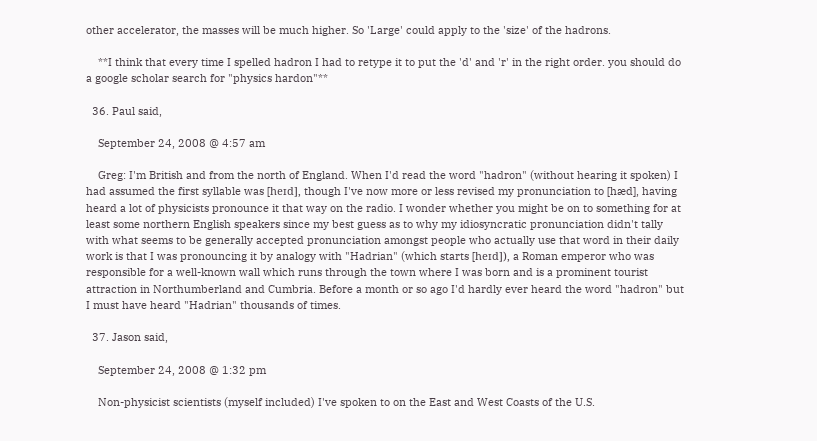other accelerator, the masses will be much higher. So 'Large' could apply to the 'size' of the hadrons.

    **I think that every time I spelled hadron I had to retype it to put the 'd' and 'r' in the right order. you should do a google scholar search for "physics hardon"**

  36. Paul said,

    September 24, 2008 @ 4:57 am

    Greg: I'm British and from the north of England. When I'd read the word "hadron" (without hearing it spoken) I had assumed the first syllable was [heɪd], though I've now more or less revised my pronunciation to [hæd], having heard a lot of physicists pronounce it that way on the radio. I wonder whether you might be on to something for at least some northern English speakers since my best guess as to why my idiosyncratic pronunciation didn't tally with what seems to be generally accepted pronunciation amongst people who actually use that word in their daily work is that I was pronouncing it by analogy with "Hadrian" (which starts [heɪd]), a Roman emperor who was responsible for a well-known wall which runs through the town where I was born and is a prominent tourist attraction in Northumberland and Cumbria. Before a month or so ago I'd hardly ever heard the word "hadron" but I must have heard "Hadrian" thousands of times.

  37. Jason said,

    September 24, 2008 @ 1:32 pm

    Non-physicist scientists (myself included) I've spoken to on the East and West Coasts of the U.S.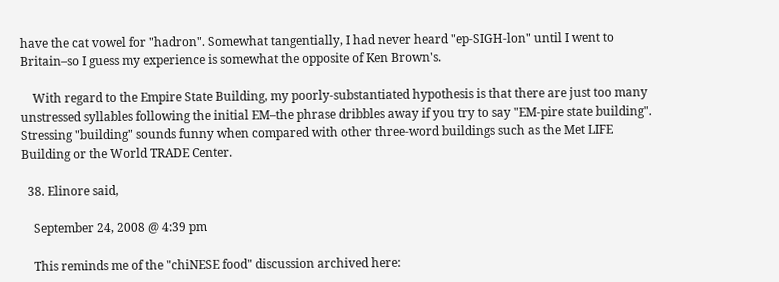have the cat vowel for "hadron". Somewhat tangentially, I had never heard "ep-SIGH-lon" until I went to Britain–so I guess my experience is somewhat the opposite of Ken Brown's.

    With regard to the Empire State Building, my poorly-substantiated hypothesis is that there are just too many unstressed syllables following the initial EM–the phrase dribbles away if you try to say "EM-pire state building". Stressing "building" sounds funny when compared with other three-word buildings such as the Met LIFE Building or the World TRADE Center.

  38. Elinore said,

    September 24, 2008 @ 4:39 pm

    This reminds me of the "chiNESE food" discussion archived here: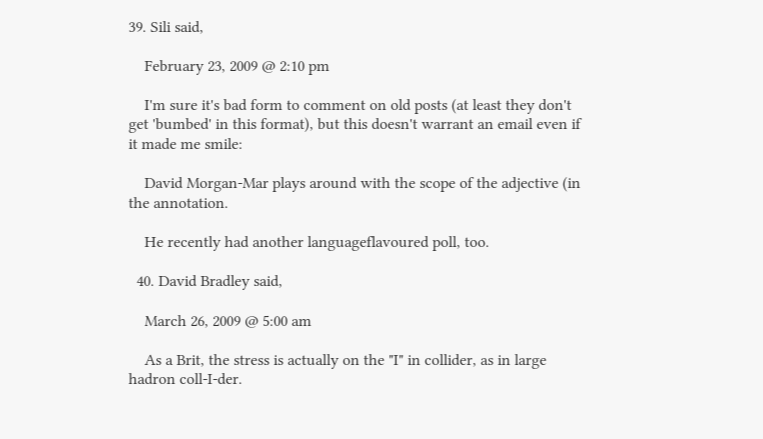39. Sili said,

    February 23, 2009 @ 2:10 pm

    I'm sure it's bad form to comment on old posts (at least they don't get 'bumbed' in this format), but this doesn't warrant an email even if it made me smile:

    David Morgan-Mar plays around with the scope of the adjective (in the annotation.

    He recently had another languageflavoured poll, too.

  40. David Bradley said,

    March 26, 2009 @ 5:00 am

    As a Brit, the stress is actually on the "I" in collider, as in large hadron coll-I-der.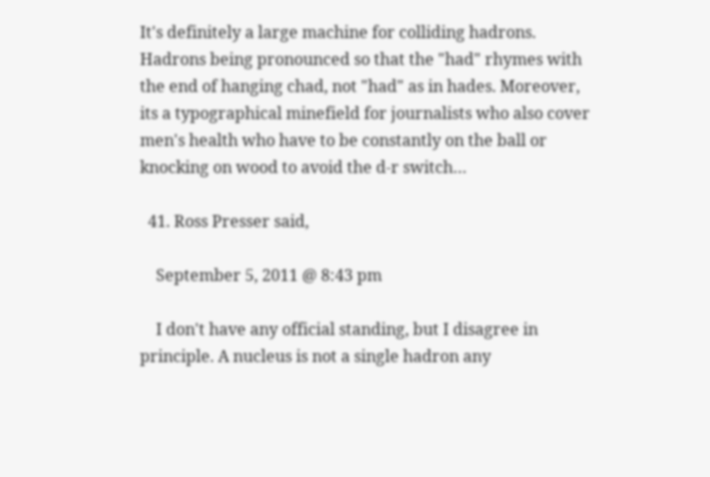It's definitely a large machine for colliding hadrons. Hadrons being pronounced so that the "had" rhymes with the end of hanging chad, not "had" as in hades. Moreover, its a typographical minefield for journalists who also cover men's health who have to be constantly on the ball or knocking on wood to avoid the d-r switch…

  41. Ross Presser said,

    September 5, 2011 @ 8:43 pm

    I don't have any official standing, but I disagree in principle. A nucleus is not a single hadron any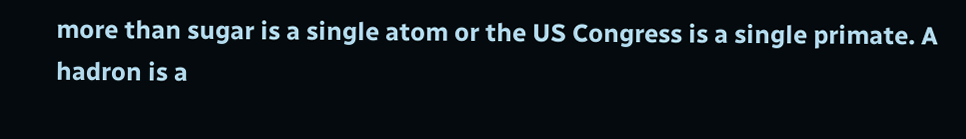more than sugar is a single atom or the US Congress is a single primate. A hadron is a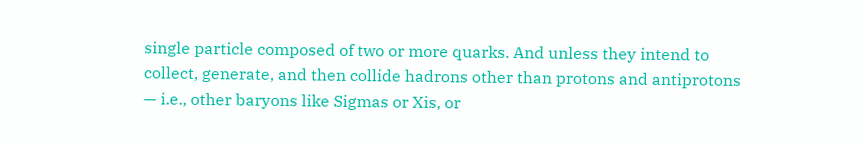single particle composed of two or more quarks. And unless they intend to collect, generate, and then collide hadrons other than protons and antiprotons — i.e., other baryons like Sigmas or Xis, or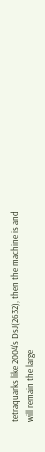tetraquarks like 2004's DsJ(2632), then the machine is and will remain the large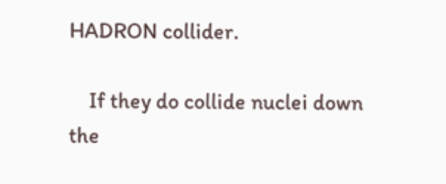HADRON collider.

    If they do collide nuclei down the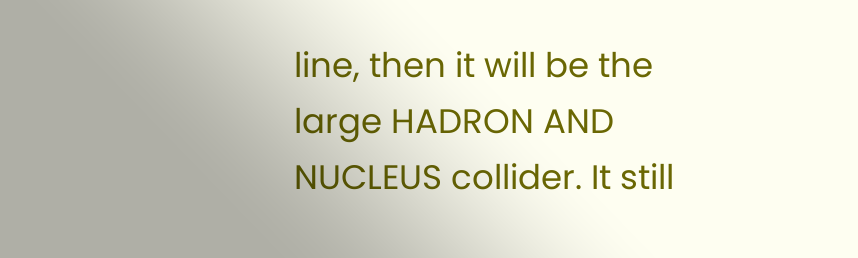line, then it will be the large HADRON AND NUCLEUS collider. It still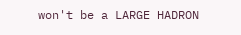won't be a LARGE HADRON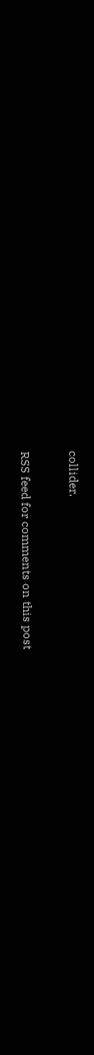collider.

RSS feed for comments on this post